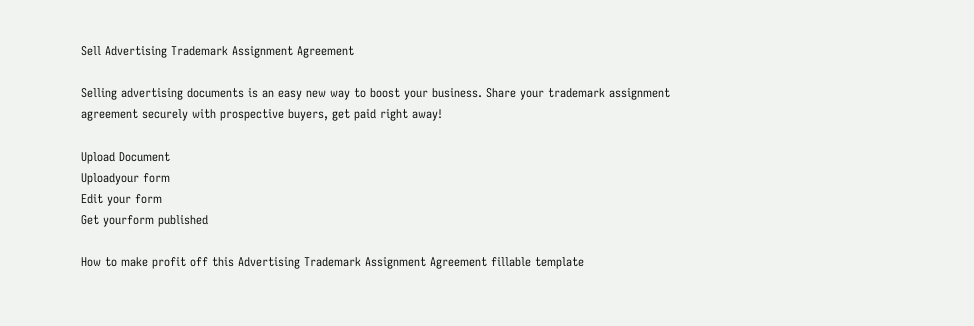Sell Advertising Trademark Assignment Agreement

Selling advertising documents is an easy new way to boost your business. Share your trademark assignment agreement securely with prospective buyers, get paid right away!

Upload Document
Uploadyour form
Edit your form
Get yourform published

How to make profit off this Advertising Trademark Assignment Agreement fillable template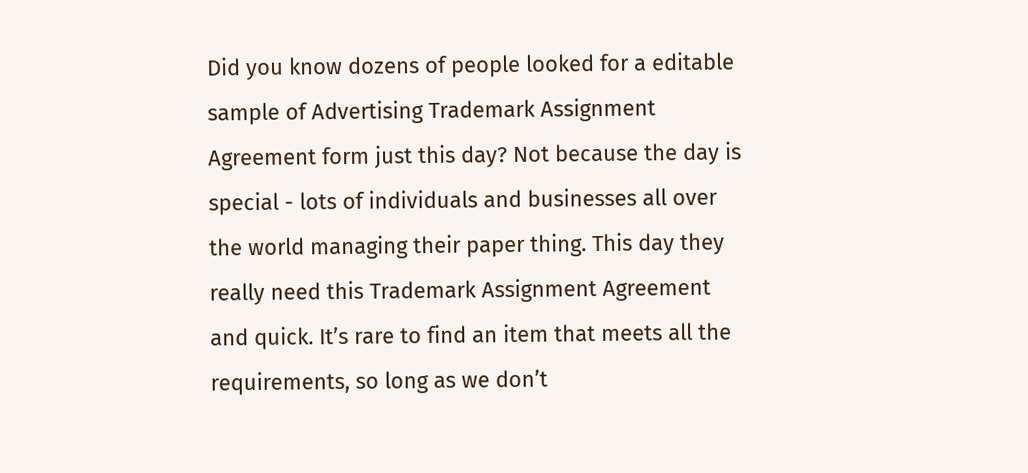Did you know dozens of people looked for a editable sample of Advertising Trademark Assignment Agreement form just this day? Not because the day is special - lots of individuals and businesses all over the world managing their paper thing. This day they really need this Trademark Assignment Agreement and quick. It’s rare to find an item that meets all the requirements, so long as we don’t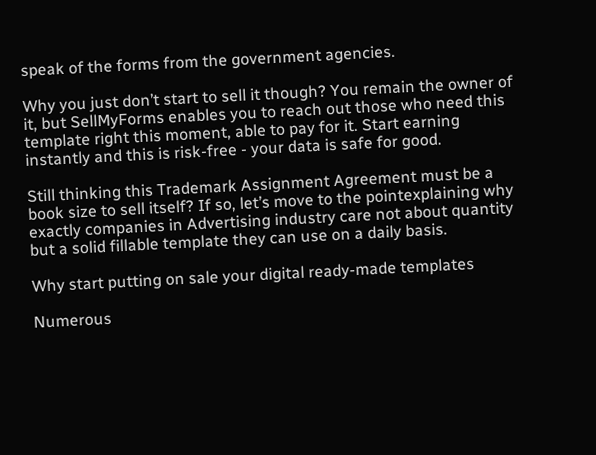speak of the forms from the government agencies.

Why you just don’t start to sell it though? You remain the owner of it, but SellMyForms enables you to reach out those who need this template right this moment, able to pay for it. Start earning instantly and this is risk-free - your data is safe for good.

Still thinking this Trademark Assignment Agreement must be a book size to sell itself? If so, let’s move to the pointexplaining why exactly companies in Advertising industry care not about quantity but a solid fillable template they can use on a daily basis.

Why start putting on sale your digital ready-made templates

Numerous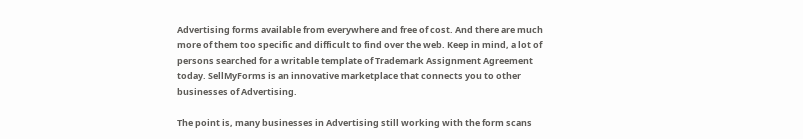Advertising forms available from everywhere and free of cost. And there are much more of them too specific and difficult to find over the web. Keep in mind, a lot of persons searched for a writable template of Trademark Assignment Agreement today. SellMyForms is an innovative marketplace that connects you to other businesses of Advertising.

The point is, many businesses in Advertising still working with the form scans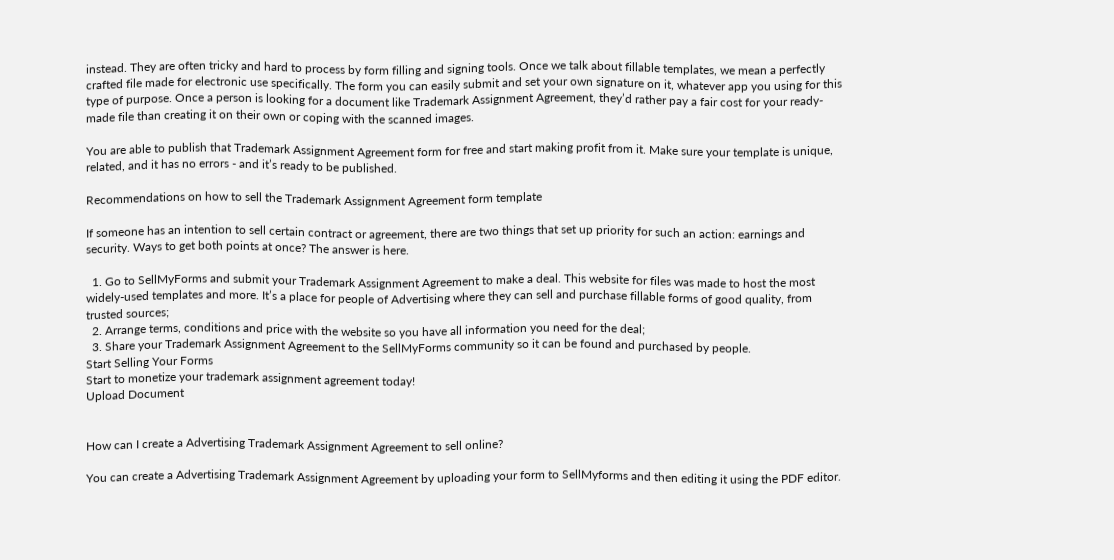instead. They are often tricky and hard to process by form filling and signing tools. Once we talk about fillable templates, we mean a perfectly crafted file made for electronic use specifically. The form you can easily submit and set your own signature on it, whatever app you using for this type of purpose. Once a person is looking for a document like Trademark Assignment Agreement, they’d rather pay a fair cost for your ready-made file than creating it on their own or coping with the scanned images.

You are able to publish that Trademark Assignment Agreement form for free and start making profit from it. Make sure your template is unique, related, and it has no errors - and it’s ready to be published.

Recommendations on how to sell the Trademark Assignment Agreement form template

If someone has an intention to sell certain contract or agreement, there are two things that set up priority for such an action: earnings and security. Ways to get both points at once? The answer is here.

  1. Go to SellMyForms and submit your Trademark Assignment Agreement to make a deal. This website for files was made to host the most widely-used templates and more. It’s a place for people of Advertising where they can sell and purchase fillable forms of good quality, from trusted sources;
  2. Arrange terms, conditions and price with the website so you have all information you need for the deal;
  3. Share your Trademark Assignment Agreement to the SellMyForms community so it can be found and purchased by people.
Start Selling Your Forms
Start to monetize your trademark assignment agreement today!
Upload Document


How can I create a Advertising Trademark Assignment Agreement to sell online?

You can create a Advertising Trademark Assignment Agreement by uploading your form to SellMyforms and then editing it using the PDF editor.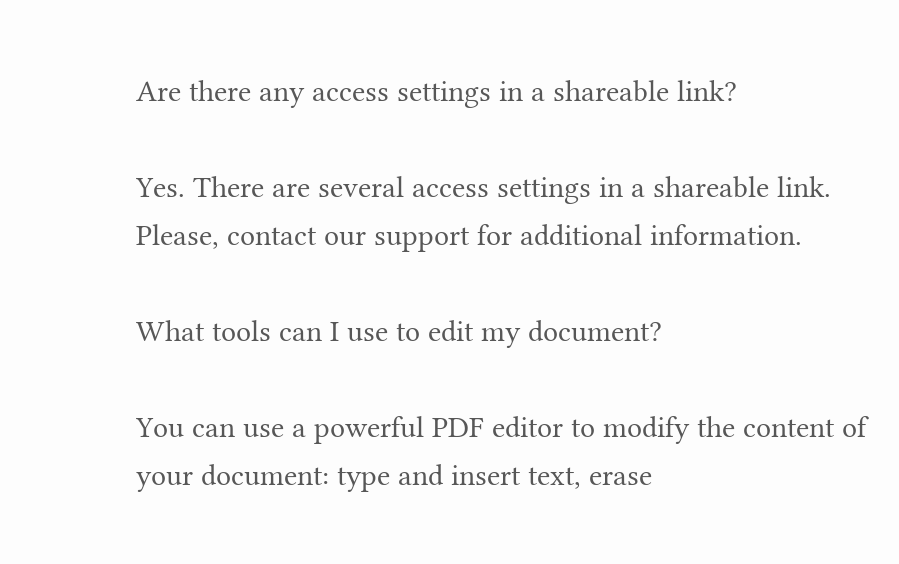Are there any access settings in a shareable link?

Yes. There are several access settings in a shareable link. Please, contact our support for additional information.

What tools can I use to edit my document?

You can use a powerful PDF editor to modify the content of your document: type and insert text, erase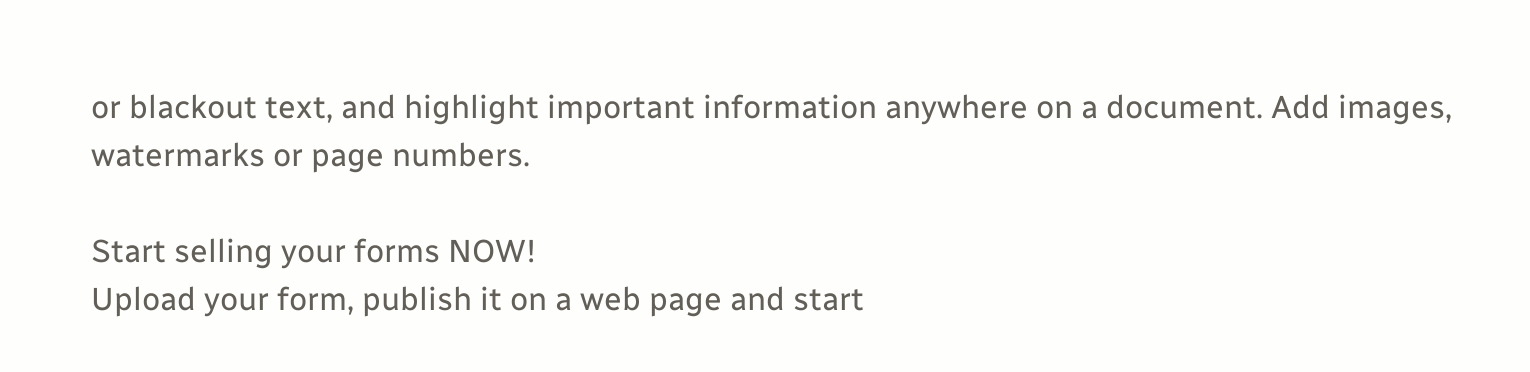or blackout text, and highlight important information anywhere on a document. Add images, watermarks or page numbers.

Start selling your forms NOW!
Upload your form, publish it on a web page and start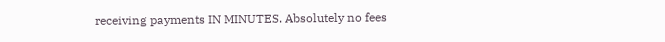receiving payments IN MINUTES. Absolutely no fees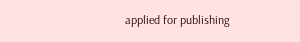applied for publishing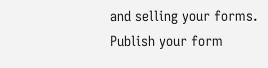and selling your forms.
Publish your form